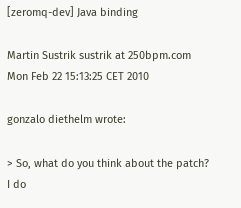[zeromq-dev] Java binding

Martin Sustrik sustrik at 250bpm.com
Mon Feb 22 15:13:25 CET 2010

gonzalo diethelm wrote:

> So, what do you think about the patch? I do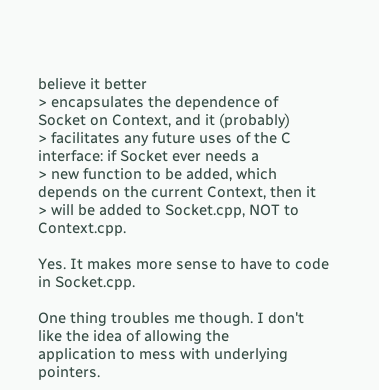believe it better
> encapsulates the dependence of Socket on Context, and it (probably)
> facilitates any future uses of the C interface: if Socket ever needs a
> new function to be added, which depends on the current Context, then it
> will be added to Socket.cpp, NOT to Context.cpp.

Yes. It makes more sense to have to code in Socket.cpp.

One thing troubles me though. I don't like the idea of allowing the
application to mess with underlying pointers.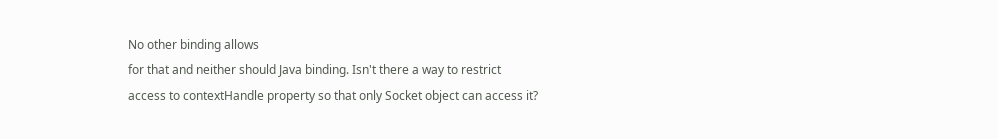No other binding allows
for that and neither should Java binding. Isn't there a way to restrict
access to contextHandle property so that only Socket object can access it?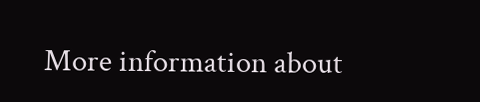More information about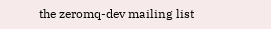the zeromq-dev mailing list